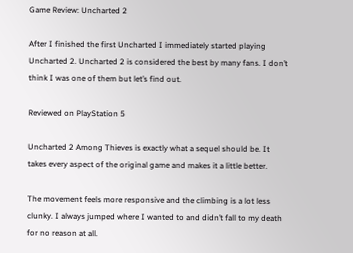Game Review: Uncharted 2

After I finished the first Uncharted I immediately started playing Uncharted 2. Uncharted 2 is considered the best by many fans. I don’t think I was one of them but let’s find out.

Reviewed on PlayStation 5

Uncharted 2 Among Thieves is exactly what a sequel should be. It takes every aspect of the original game and makes it a little better.

The movement feels more responsive and the climbing is a lot less clunky. I always jumped where I wanted to and didn’t fall to my death for no reason at all.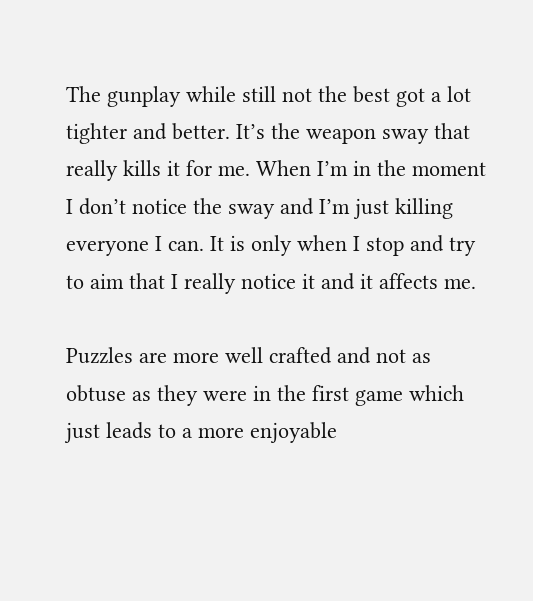The gunplay while still not the best got a lot tighter and better. It’s the weapon sway that really kills it for me. When I’m in the moment I don’t notice the sway and I’m just killing everyone I can. It is only when I stop and try to aim that I really notice it and it affects me.

Puzzles are more well crafted and not as obtuse as they were in the first game which just leads to a more enjoyable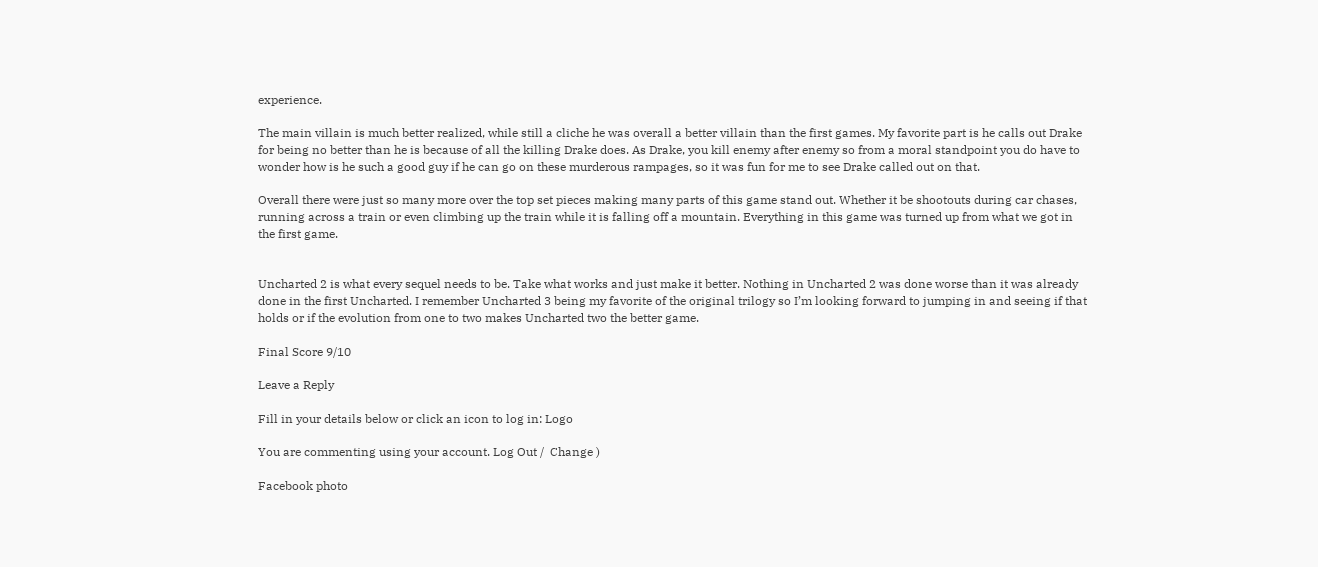experience.

The main villain is much better realized, while still a cliche he was overall a better villain than the first games. My favorite part is he calls out Drake for being no better than he is because of all the killing Drake does. As Drake, you kill enemy after enemy so from a moral standpoint you do have to wonder how is he such a good guy if he can go on these murderous rampages, so it was fun for me to see Drake called out on that.

Overall there were just so many more over the top set pieces making many parts of this game stand out. Whether it be shootouts during car chases, running across a train or even climbing up the train while it is falling off a mountain. Everything in this game was turned up from what we got in the first game.


Uncharted 2 is what every sequel needs to be. Take what works and just make it better. Nothing in Uncharted 2 was done worse than it was already done in the first Uncharted. I remember Uncharted 3 being my favorite of the original trilogy so I’m looking forward to jumping in and seeing if that holds or if the evolution from one to two makes Uncharted two the better game.

Final Score 9/10

Leave a Reply

Fill in your details below or click an icon to log in: Logo

You are commenting using your account. Log Out /  Change )

Facebook photo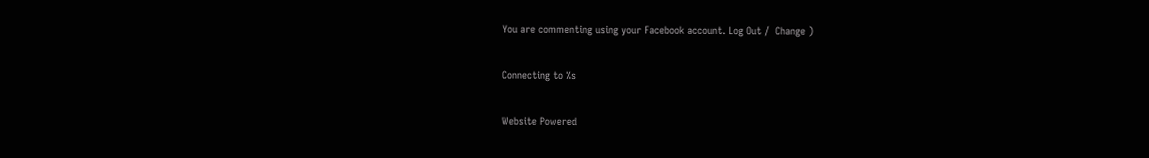You are commenting using your Facebook account. Log Out /  Change )

Connecting to %s

Website Powered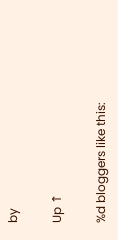by

Up ↑

%d bloggers like this: